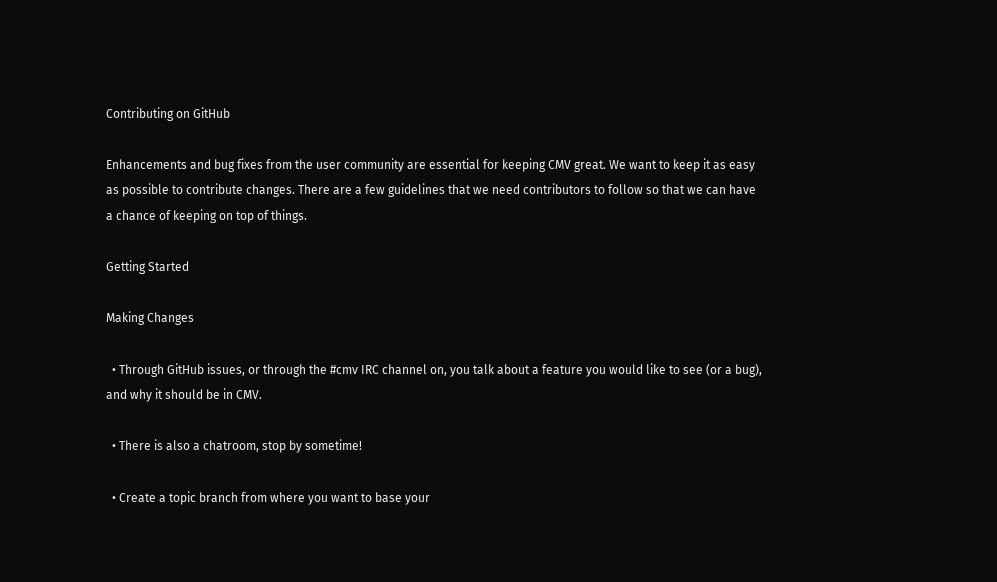Contributing on GitHub

Enhancements and bug fixes from the user community are essential for keeping CMV great. We want to keep it as easy as possible to contribute changes. There are a few guidelines that we need contributors to follow so that we can have a chance of keeping on top of things.

Getting Started

Making Changes

  • Through GitHub issues, or through the #cmv IRC channel on, you talk about a feature you would like to see (or a bug), and why it should be in CMV.

  • There is also a chatroom, stop by sometime!

  • Create a topic branch from where you want to base your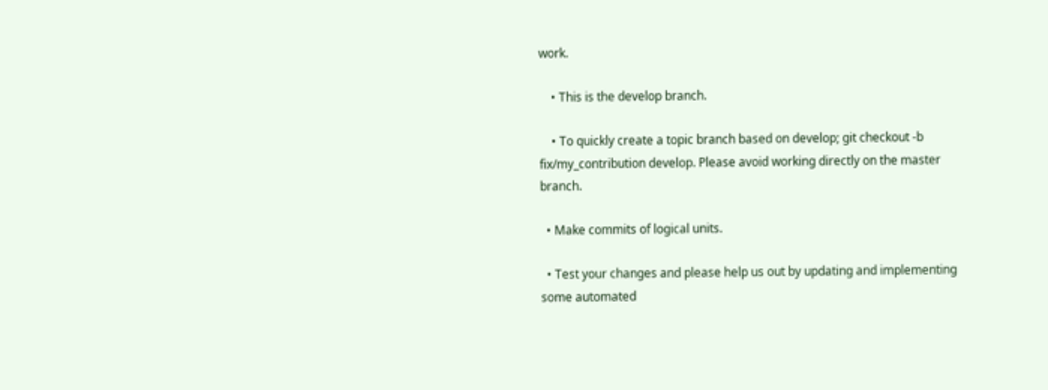work.

    • This is the develop branch.

    • To quickly create a topic branch based on develop; git checkout -b fix/my_contribution develop. Please avoid working directly on the master branch.

  • Make commits of logical units.

  • Test your changes and please help us out by updating and implementing some automated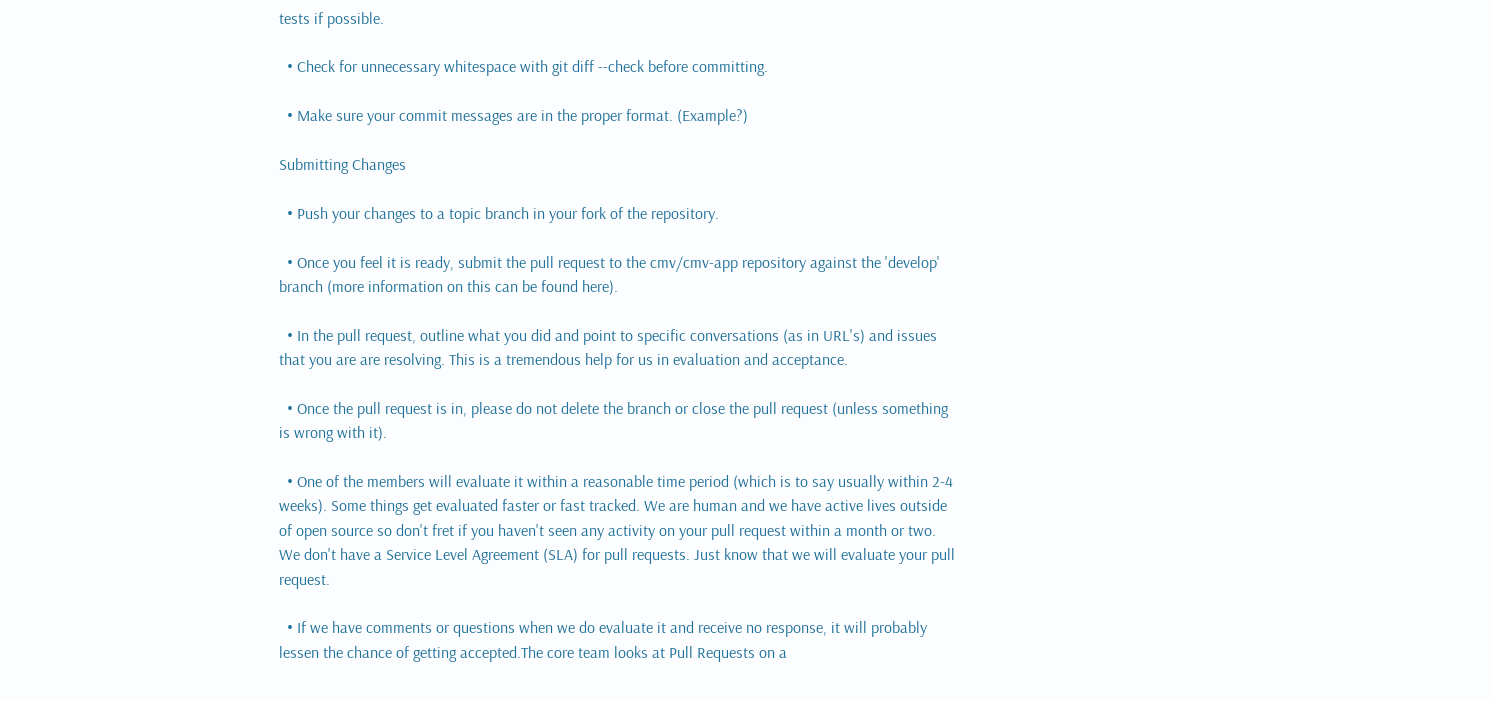tests if possible.

  • Check for unnecessary whitespace with git diff --check before committing.

  • Make sure your commit messages are in the proper format. (Example?)

Submitting Changes

  • Push your changes to a topic branch in your fork of the repository.

  • Once you feel it is ready, submit the pull request to the cmv/cmv-app repository against the 'develop' branch (more information on this can be found here).

  • In the pull request, outline what you did and point to specific conversations (as in URL's) and issues that you are are resolving. This is a tremendous help for us in evaluation and acceptance.

  • Once the pull request is in, please do not delete the branch or close the pull request (unless something is wrong with it).

  • One of the members will evaluate it within a reasonable time period (which is to say usually within 2-4 weeks). Some things get evaluated faster or fast tracked. We are human and we have active lives outside of open source so don't fret if you haven't seen any activity on your pull request within a month or two. We don't have a Service Level Agreement (SLA) for pull requests. Just know that we will evaluate your pull request.

  • If we have comments or questions when we do evaluate it and receive no response, it will probably lessen the chance of getting accepted.The core team looks at Pull Requests on a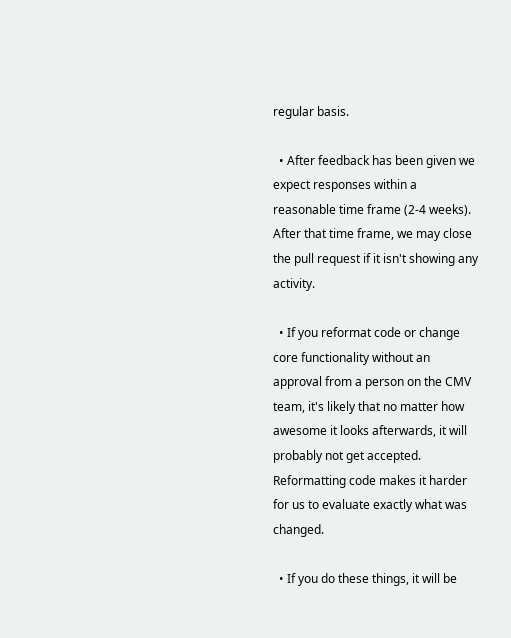regular basis.

  • After feedback has been given we expect responses within a reasonable time frame (2-4 weeks). After that time frame, we may close the pull request if it isn't showing any activity.

  • If you reformat code or change core functionality without an approval from a person on the CMV team, it's likely that no matter how awesome it looks afterwards, it will probably not get accepted. Reformatting code makes it harder for us to evaluate exactly what was changed.

  • If you do these things, it will be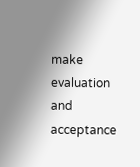make evaluation and acceptance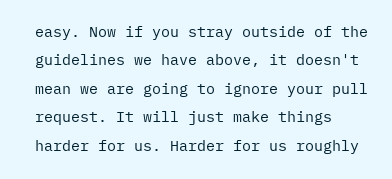easy. Now if you stray outside of the guidelines we have above, it doesn't mean we are going to ignore your pull request. It will just make things harder for us. Harder for us roughly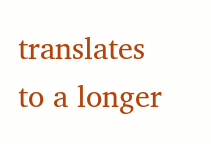translates to a longer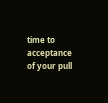time to acceptance of your pull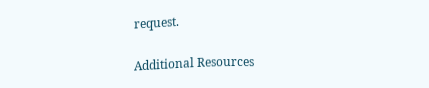request.

Additional Resources